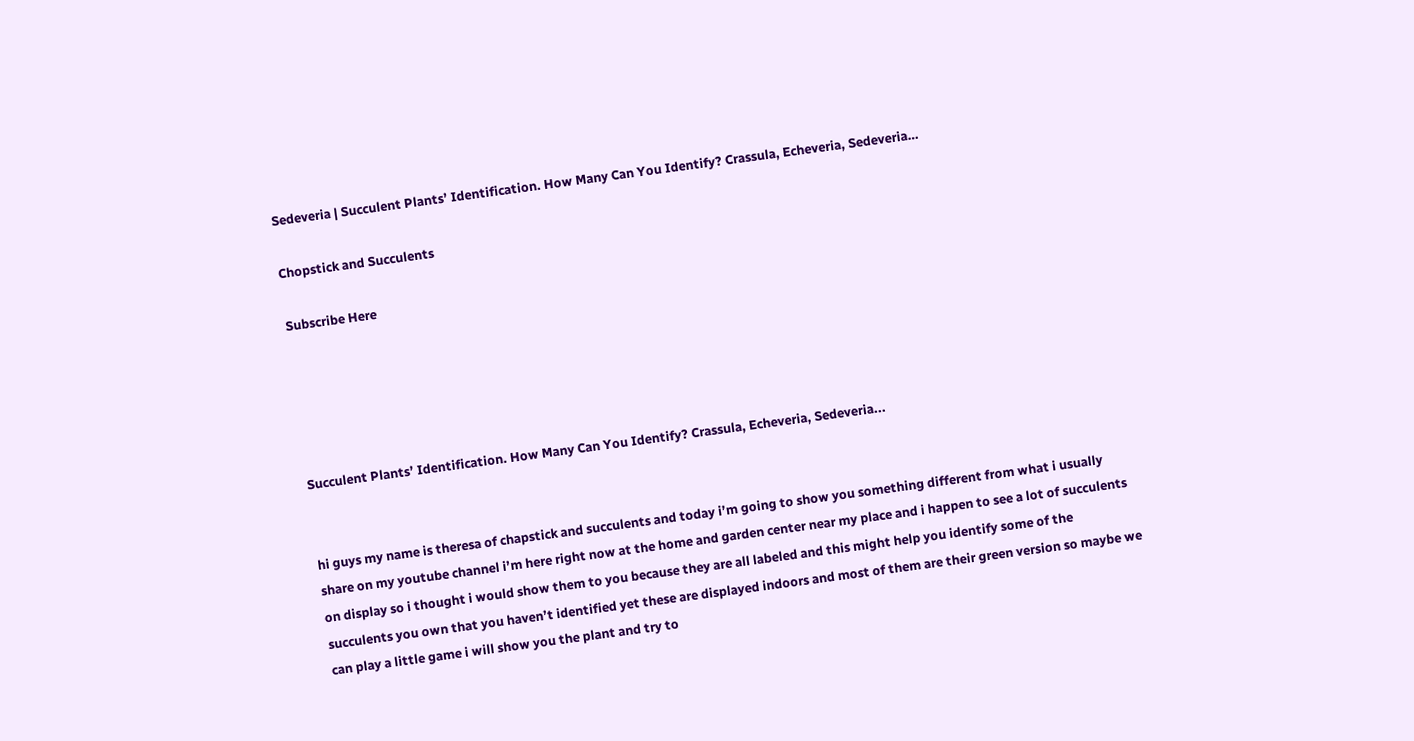Sedeveria | Succulent Plants’ Identification. How Many Can You Identify? Crassula, Echeveria, Sedeveria…

Chopstick and Succulents

Subscribe Here





Succulent Plants’ Identification. How Many Can You Identify? Crassula, Echeveria, Sedeveria...


hi guys my name is theresa of chapstick and succulents and today i’m going to show you something different from what i usually share on my youtube channel i’m here right now at the home and garden center near my place and i happen to see a lot of succulents on display so i thought i would show them to you because they are all labeled and this might help you identify some of the succulents you own that you haven’t identified yet these are displayed indoors and most of them are their green version so maybe we can play a little game i will show you the plant and try to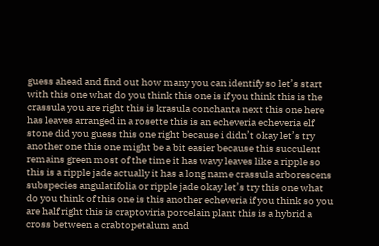guess ahead and find out how many you can identify so let’s start with this one what do you think this one is if you think this is the crassula you are right this is krasula conchanta next this one here has leaves arranged in a rosette this is an echeveria echeveria elf stone did you guess this one right because i didn’t okay let’s try another one this one might be a bit easier because this succulent remains green most of the time it has wavy leaves like a ripple so this is a ripple jade actually it has a long name crassula arborescens subspecies angulatifolia or ripple jade okay let’s try this one what do you think of this one is this another echeveria if you think so you are half right this is craptoviria porcelain plant this is a hybrid a cross between a crabtopetalum and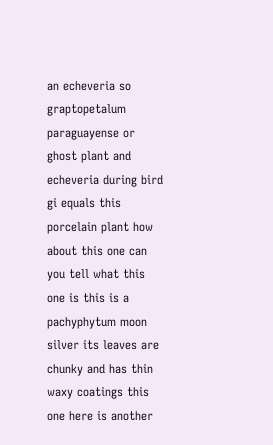an echeveria so graptopetalum paraguayense or ghost plant and echeveria during bird gi equals this porcelain plant how about this one can you tell what this one is this is a pachyphytum moon silver its leaves are chunky and has thin waxy coatings this one here is another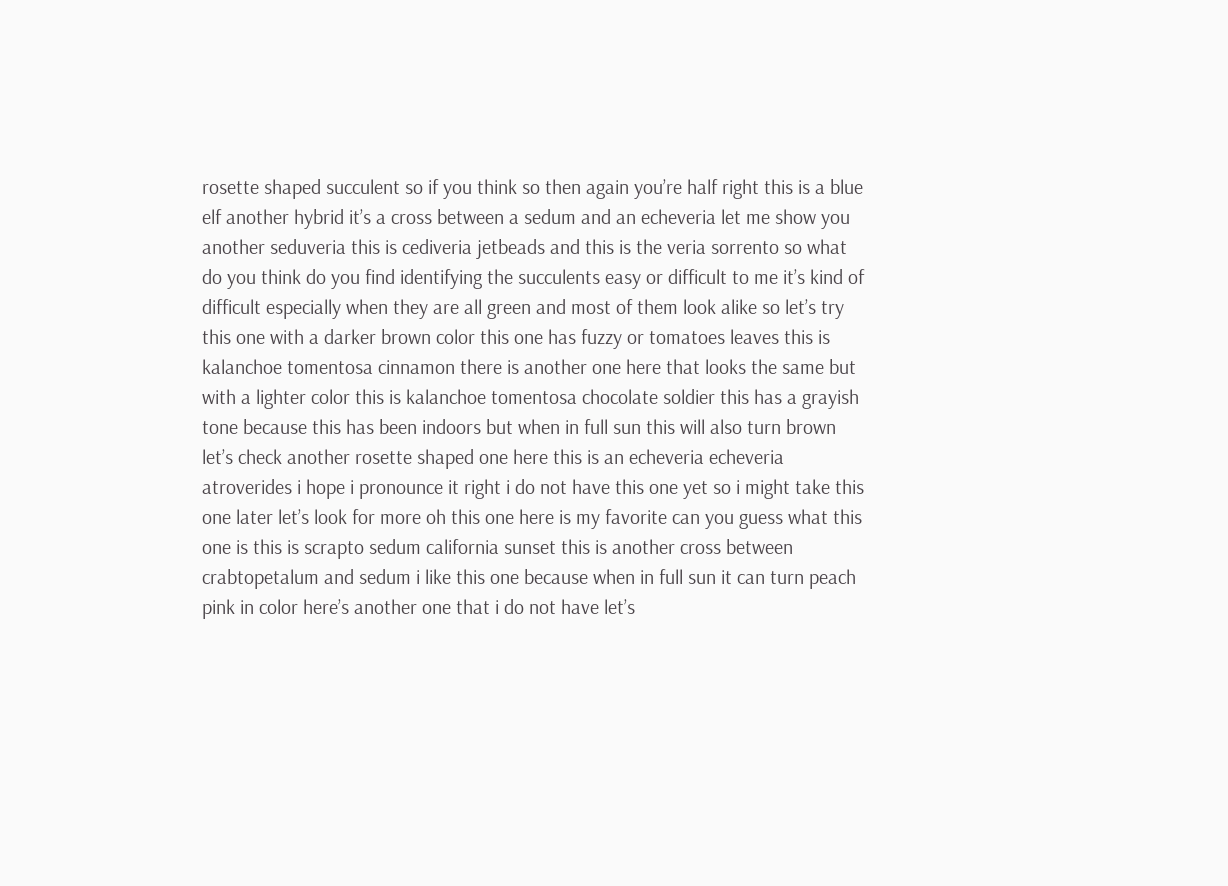rosette shaped succulent so if you think so then again you’re half right this is a blue elf another hybrid it’s a cross between a sedum and an echeveria let me show you another seduveria this is cediveria jetbeads and this is the veria sorrento so what do you think do you find identifying the succulents easy or difficult to me it’s kind of difficult especially when they are all green and most of them look alike so let’s try this one with a darker brown color this one has fuzzy or tomatoes leaves this is kalanchoe tomentosa cinnamon there is another one here that looks the same but with a lighter color this is kalanchoe tomentosa chocolate soldier this has a grayish tone because this has been indoors but when in full sun this will also turn brown let’s check another rosette shaped one here this is an echeveria echeveria atroverides i hope i pronounce it right i do not have this one yet so i might take this one later let’s look for more oh this one here is my favorite can you guess what this one is this is scrapto sedum california sunset this is another cross between crabtopetalum and sedum i like this one because when in full sun it can turn peach pink in color here’s another one that i do not have let’s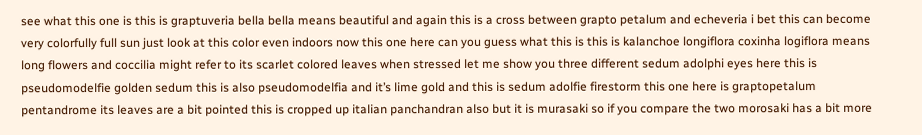see what this one is this is graptuveria bella bella means beautiful and again this is a cross between grapto petalum and echeveria i bet this can become very colorfully full sun just look at this color even indoors now this one here can you guess what this is this is kalanchoe longiflora coxinha logiflora means long flowers and coccilia might refer to its scarlet colored leaves when stressed let me show you three different sedum adolphi eyes here this is pseudomodelfie golden sedum this is also pseudomodelfia and it’s lime gold and this is sedum adolfie firestorm this one here is graptopetalum pentandrome its leaves are a bit pointed this is cropped up italian panchandran also but it is murasaki so if you compare the two morosaki has a bit more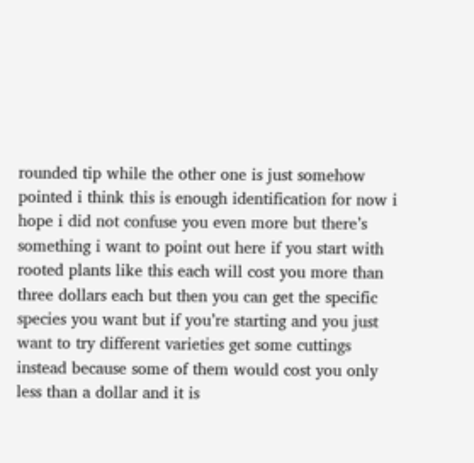rounded tip while the other one is just somehow pointed i think this is enough identification for now i hope i did not confuse you even more but there’s something i want to point out here if you start with rooted plants like this each will cost you more than three dollars each but then you can get the specific species you want but if you’re starting and you just want to try different varieties get some cuttings instead because some of them would cost you only less than a dollar and it is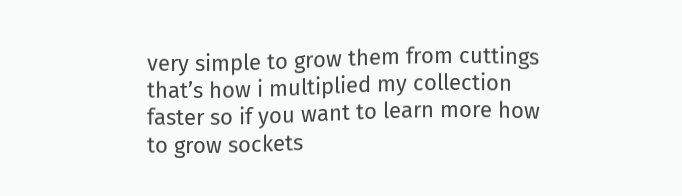very simple to grow them from cuttings that’s how i multiplied my collection faster so if you want to learn more how to grow sockets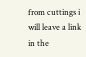from cuttings i will leave a link in the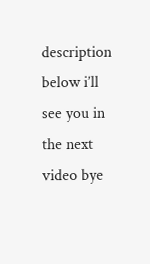description below i’ll see you in the next video bye